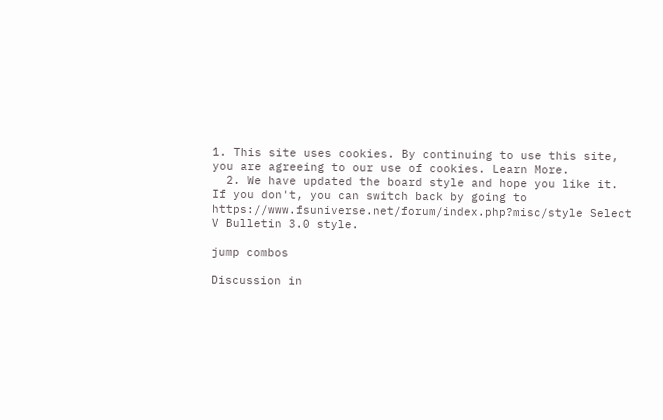1. This site uses cookies. By continuing to use this site, you are agreeing to our use of cookies. Learn More.
  2. We have updated the board style and hope you like it. If you don't, you can switch back by going to https://www.fsuniverse.net/forum/index.php?misc/style Select V Bulletin 3.0 style.

jump combos

Discussion in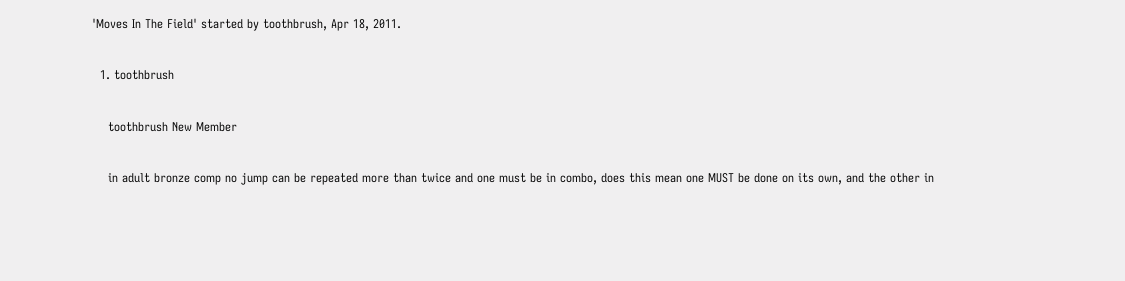'Moves In The Field' started by toothbrush, Apr 18, 2011.

  1. toothbrush

    toothbrush New Member

    in adult bronze comp no jump can be repeated more than twice and one must be in combo, does this mean one MUST be done on its own, and the other in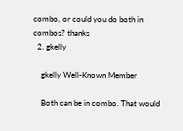combo, or could you do both in combos? thanks
  2. gkelly

    gkelly Well-Known Member

    Both can be in combo. That would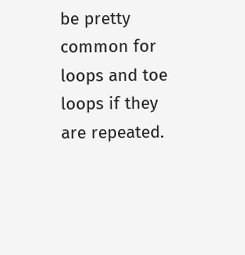be pretty common for loops and toe loops if they are repeated.